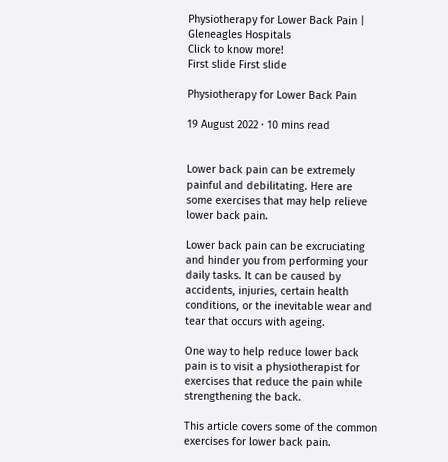Physiotherapy for Lower Back Pain | Gleneagles Hospitals
Click to know more!
First slide First slide

Physiotherapy for Lower Back Pain

19 August 2022 · 10 mins read


Lower back pain can be extremely painful and debilitating. Here are some exercises that may help relieve lower back pain.

Lower back pain can be excruciating and hinder you from performing your daily tasks. It can be caused by accidents, injuries, certain health conditions, or the inevitable wear and tear that occurs with ageing.

One way to help reduce lower back pain is to visit a physiotherapist for exercises that reduce the pain while strengthening the back.

This article covers some of the common exercises for lower back pain.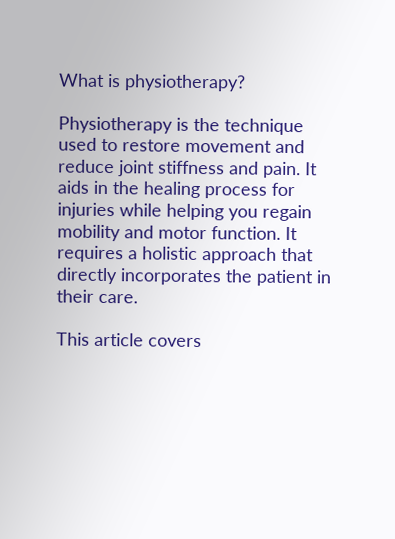What is physiotherapy?

Physiotherapy is the technique used to restore movement and reduce joint stiffness and pain. It aids in the healing process for injuries while helping you regain mobility and motor function. It requires a holistic approach that directly incorporates the patient in their care.

This article covers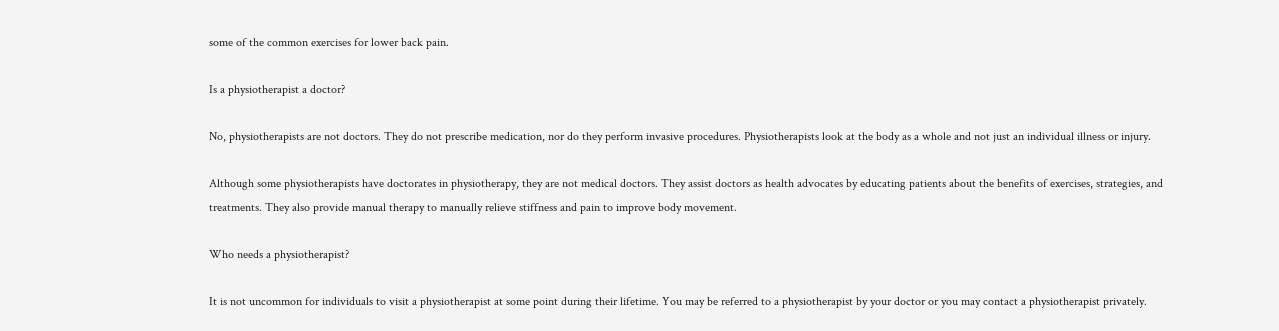some of the common exercises for lower back pain.

Is a physiotherapist a doctor?

No, physiotherapists are not doctors. They do not prescribe medication, nor do they perform invasive procedures. Physiotherapists look at the body as a whole and not just an individual illness or injury.

Although some physiotherapists have doctorates in physiotherapy, they are not medical doctors. They assist doctors as health advocates by educating patients about the benefits of exercises, strategies, and treatments. They also provide manual therapy to manually relieve stiffness and pain to improve body movement.

Who needs a physiotherapist?

It is not uncommon for individuals to visit a physiotherapist at some point during their lifetime. You may be referred to a physiotherapist by your doctor or you may contact a physiotherapist privately.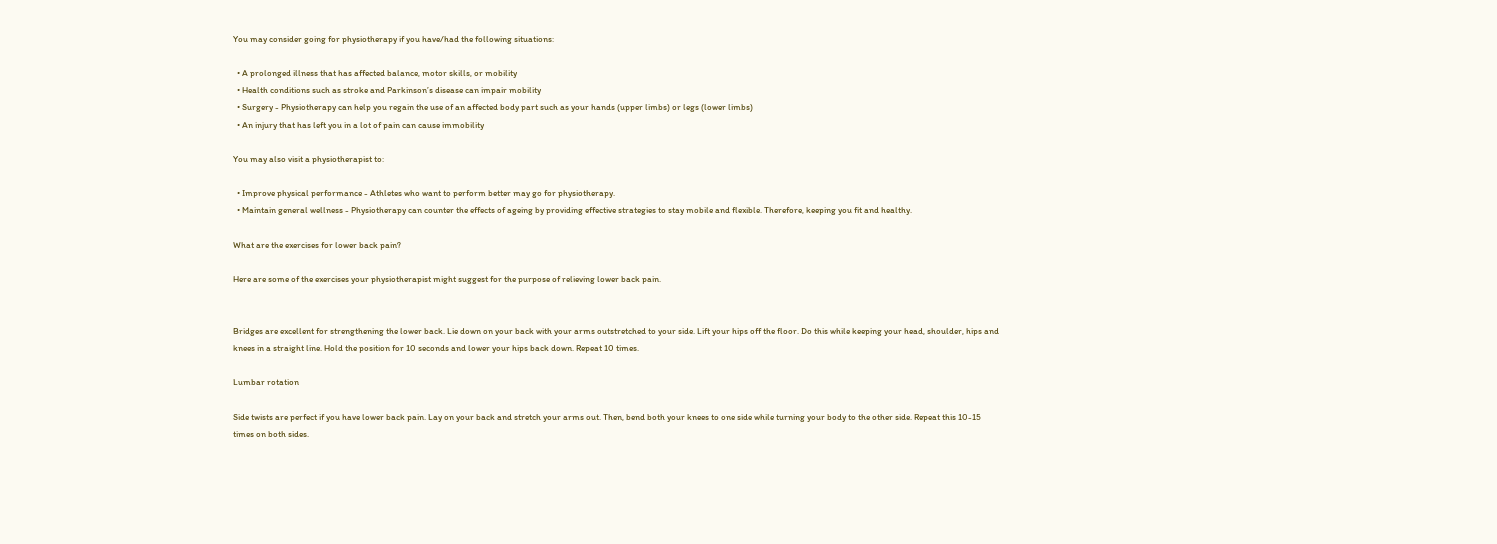You may consider going for physiotherapy if you have/had the following situations:

  • A prolonged illness that has affected balance, motor skills, or mobility
  • Health conditions such as stroke and Parkinson’s disease can impair mobility
  • Surgery - Physiotherapy can help you regain the use of an affected body part such as your hands (upper limbs) or legs (lower limbs)
  • An injury that has left you in a lot of pain can cause immobility

You may also visit a physiotherapist to:

  • Improve physical performance - Athletes who want to perform better may go for physiotherapy.
  • Maintain general wellness - Physiotherapy can counter the effects of ageing by providing effective strategies to stay mobile and flexible. Therefore, keeping you fit and healthy.

What are the exercises for lower back pain?

Here are some of the exercises your physiotherapist might suggest for the purpose of relieving lower back pain.


Bridges are excellent for strengthening the lower back. Lie down on your back with your arms outstretched to your side. Lift your hips off the floor. Do this while keeping your head, shoulder, hips and knees in a straight line. Hold the position for 10 seconds and lower your hips back down. Repeat 10 times.

Lumbar rotation

Side twists are perfect if you have lower back pain. Lay on your back and stretch your arms out. Then, bend both your knees to one side while turning your body to the other side. Repeat this 10-15 times on both sides.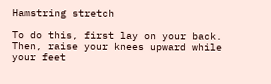Hamstring stretch

To do this, first lay on your back. Then, raise your knees upward while your feet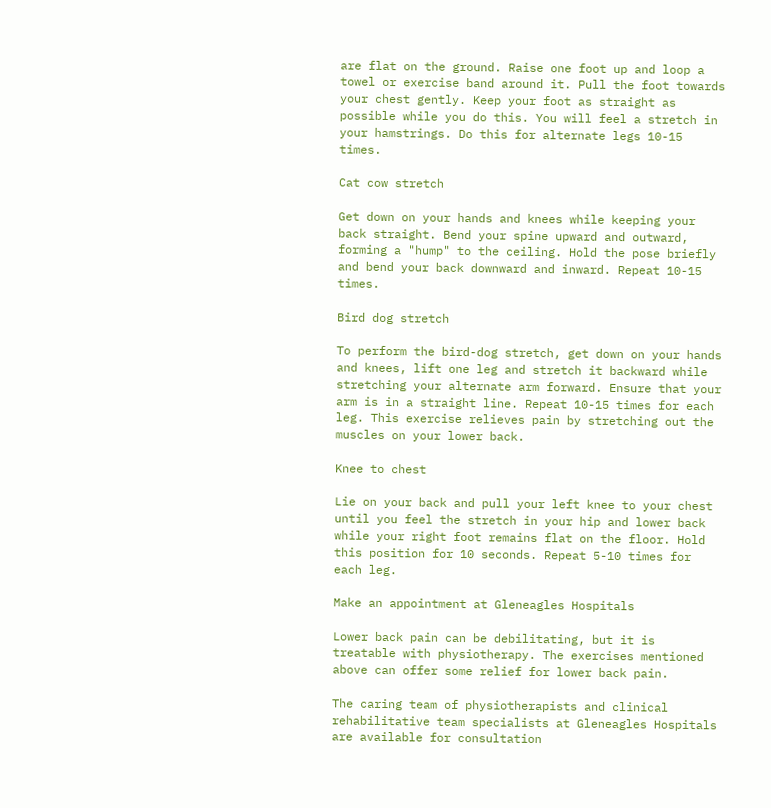are flat on the ground. Raise one foot up and loop a towel or exercise band around it. Pull the foot towards your chest gently. Keep your foot as straight as possible while you do this. You will feel a stretch in your hamstrings. Do this for alternate legs 10-15 times.

Cat cow stretch

Get down on your hands and knees while keeping your back straight. Bend your spine upward and outward, forming a "hump" to the ceiling. Hold the pose briefly and bend your back downward and inward. Repeat 10-15 times.

Bird dog stretch

To perform the bird-dog stretch, get down on your hands and knees, lift one leg and stretch it backward while stretching your alternate arm forward. Ensure that your arm is in a straight line. Repeat 10-15 times for each leg. This exercise relieves pain by stretching out the muscles on your lower back.

Knee to chest

Lie on your back and pull your left knee to your chest until you feel the stretch in your hip and lower back while your right foot remains flat on the floor. Hold this position for 10 seconds. Repeat 5-10 times for each leg.

Make an appointment at Gleneagles Hospitals

Lower back pain can be debilitating, but it is treatable with physiotherapy. The exercises mentioned above can offer some relief for lower back pain.

The caring team of physiotherapists and clinical rehabilitative team specialists at Gleneagles Hospitals are available for consultation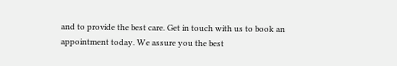and to provide the best care. Get in touch with us to book an appointment today. We assure you the best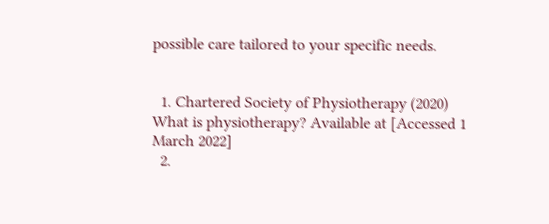possible care tailored to your specific needs.


  1. Chartered Society of Physiotherapy (2020) What is physiotherapy? Available at [Accessed 1 March 2022]
  2.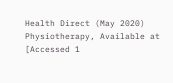Health Direct (May 2020) Physiotherapy, Available at [Accessed 1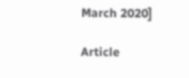March 2020]

Article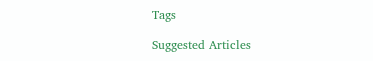Tags

Suggested Articles